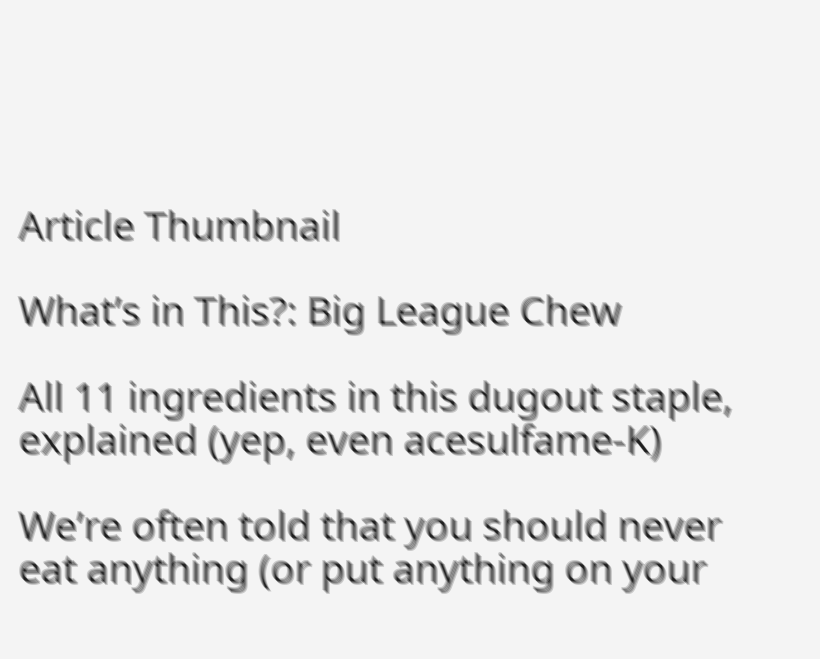Article Thumbnail

What’s in This?: Big League Chew

All 11 ingredients in this dugout staple, explained (yep, even acesulfame-K)

We’re often told that you should never eat anything (or put anything on your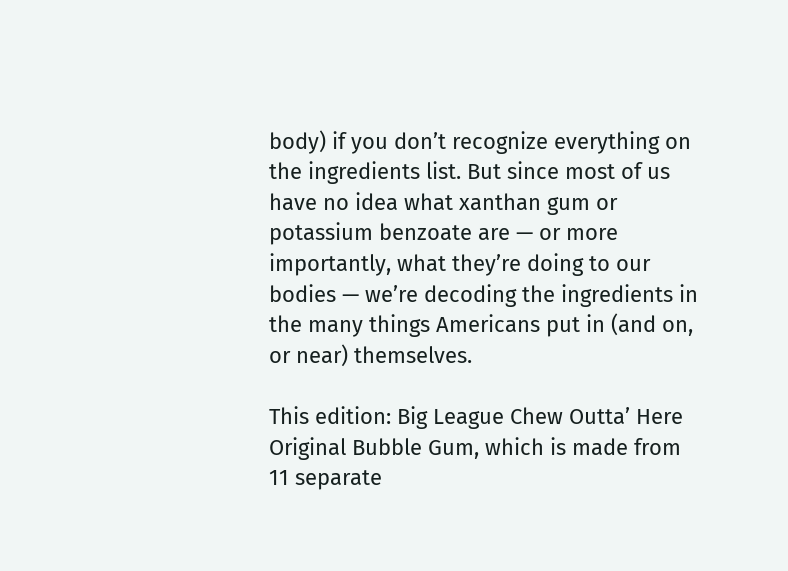body) if you don’t recognize everything on the ingredients list. But since most of us have no idea what xanthan gum or potassium benzoate are — or more importantly, what they’re doing to our bodies — we’re decoding the ingredients in the many things Americans put in (and on, or near) themselves.

This edition: Big League Chew Outta’ Here Original Bubble Gum, which is made from 11 separate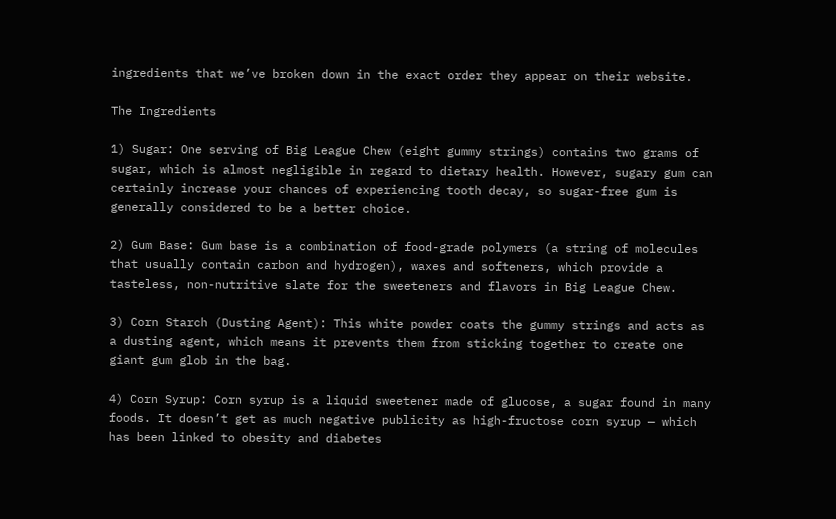ingredients that we’ve broken down in the exact order they appear on their website.

The Ingredients

1) Sugar: One serving of Big League Chew (eight gummy strings) contains two grams of sugar, which is almost negligible in regard to dietary health. However, sugary gum can certainly increase your chances of experiencing tooth decay, so sugar-free gum is generally considered to be a better choice.

2) Gum Base: Gum base is a combination of food-grade polymers (a string of molecules that usually contain carbon and hydrogen), waxes and softeners, which provide a tasteless, non-nutritive slate for the sweeteners and flavors in Big League Chew.

3) Corn Starch (Dusting Agent): This white powder coats the gummy strings and acts as a dusting agent, which means it prevents them from sticking together to create one giant gum glob in the bag.

4) Corn Syrup: Corn syrup is a liquid sweetener made of glucose, a sugar found in many foods. It doesn’t get as much negative publicity as high-fructose corn syrup — which has been linked to obesity and diabetes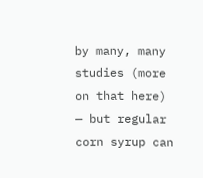by many, many studies (more on that here) — but regular corn syrup can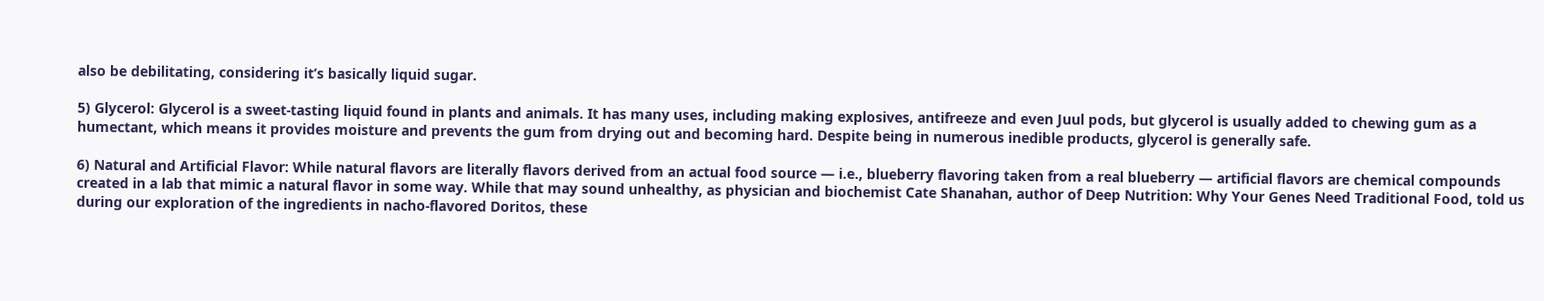also be debilitating, considering it’s basically liquid sugar.

5) Glycerol: Glycerol is a sweet-tasting liquid found in plants and animals. It has many uses, including making explosives, antifreeze and even Juul pods, but glycerol is usually added to chewing gum as a humectant, which means it provides moisture and prevents the gum from drying out and becoming hard. Despite being in numerous inedible products, glycerol is generally safe.

6) Natural and Artificial Flavor: While natural flavors are literally flavors derived from an actual food source — i.e., blueberry flavoring taken from a real blueberry — artificial flavors are chemical compounds created in a lab that mimic a natural flavor in some way. While that may sound unhealthy, as physician and biochemist Cate Shanahan, author of Deep Nutrition: Why Your Genes Need Traditional Food, told us during our exploration of the ingredients in nacho-flavored Doritos, these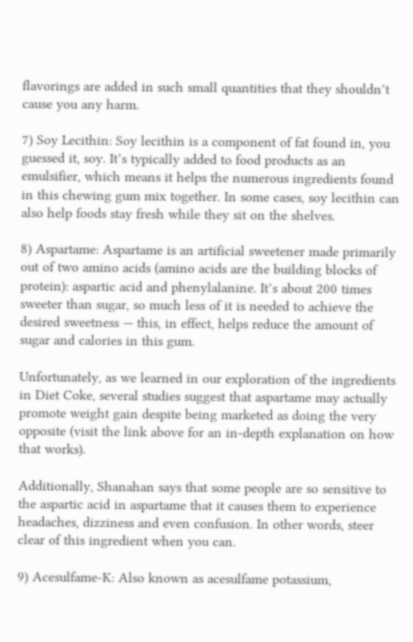flavorings are added in such small quantities that they shouldn’t cause you any harm.

7) Soy Lecithin: Soy lecithin is a component of fat found in, you guessed it, soy. It’s typically added to food products as an emulsifier, which means it helps the numerous ingredients found in this chewing gum mix together. In some cases, soy lecithin can also help foods stay fresh while they sit on the shelves.

8) Aspartame: Aspartame is an artificial sweetener made primarily out of two amino acids (amino acids are the building blocks of protein): aspartic acid and phenylalanine. It’s about 200 times sweeter than sugar, so much less of it is needed to achieve the desired sweetness — this, in effect, helps reduce the amount of sugar and calories in this gum.

Unfortunately, as we learned in our exploration of the ingredients in Diet Coke, several studies suggest that aspartame may actually promote weight gain despite being marketed as doing the very opposite (visit the link above for an in-depth explanation on how that works).

Additionally, Shanahan says that some people are so sensitive to the aspartic acid in aspartame that it causes them to experience headaches, dizziness and even confusion. In other words, steer clear of this ingredient when you can.

9) Acesulfame-K: Also known as acesulfame potassium,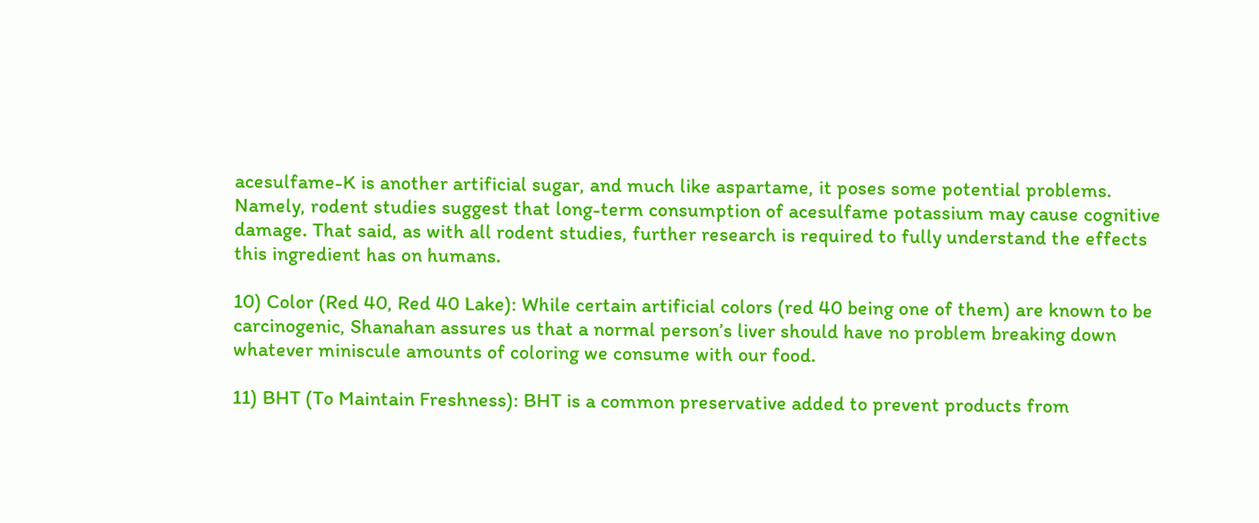acesulfame-K is another artificial sugar, and much like aspartame, it poses some potential problems. Namely, rodent studies suggest that long-term consumption of acesulfame potassium may cause cognitive damage. That said, as with all rodent studies, further research is required to fully understand the effects this ingredient has on humans.

10) Color (Red 40, Red 40 Lake): While certain artificial colors (red 40 being one of them) are known to be carcinogenic, Shanahan assures us that a normal person’s liver should have no problem breaking down whatever miniscule amounts of coloring we consume with our food.

11) BHT (To Maintain Freshness): BHT is a common preservative added to prevent products from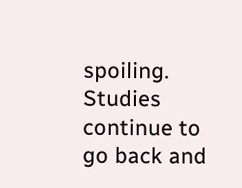spoiling. Studies continue to go back and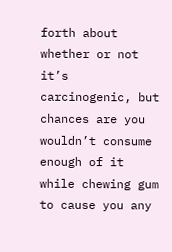forth about whether or not it’s carcinogenic, but chances are you wouldn’t consume enough of it while chewing gum to cause you any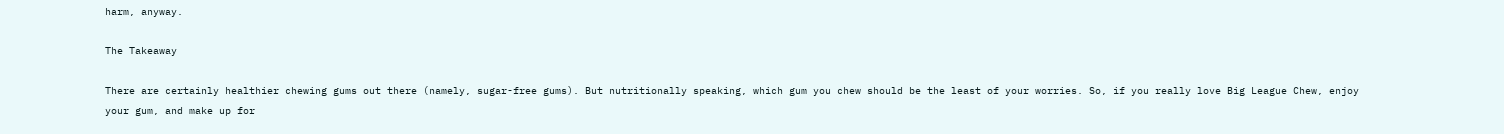harm, anyway.

The Takeaway

There are certainly healthier chewing gums out there (namely, sugar-free gums). But nutritionally speaking, which gum you chew should be the least of your worries. So, if you really love Big League Chew, enjoy your gum, and make up for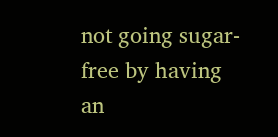not going sugar-free by having an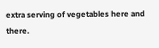extra serving of vegetables here and there.